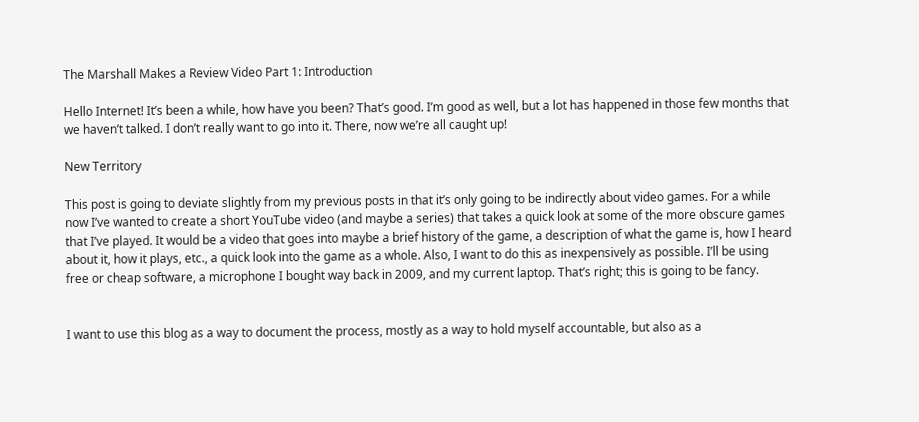The Marshall Makes a Review Video Part 1: Introduction

Hello Internet! It’s been a while, how have you been? That’s good. I’m good as well, but a lot has happened in those few months that we haven’t talked. I don’t really want to go into it. There, now we’re all caught up!

New Territory

This post is going to deviate slightly from my previous posts in that it’s only going to be indirectly about video games. For a while now I’ve wanted to create a short YouTube video (and maybe a series) that takes a quick look at some of the more obscure games that I’ve played. It would be a video that goes into maybe a brief history of the game, a description of what the game is, how I heard about it, how it plays, etc., a quick look into the game as a whole. Also, I want to do this as inexpensively as possible. I’ll be using free or cheap software, a microphone I bought way back in 2009, and my current laptop. That’s right; this is going to be fancy.


I want to use this blog as a way to document the process, mostly as a way to hold myself accountable, but also as a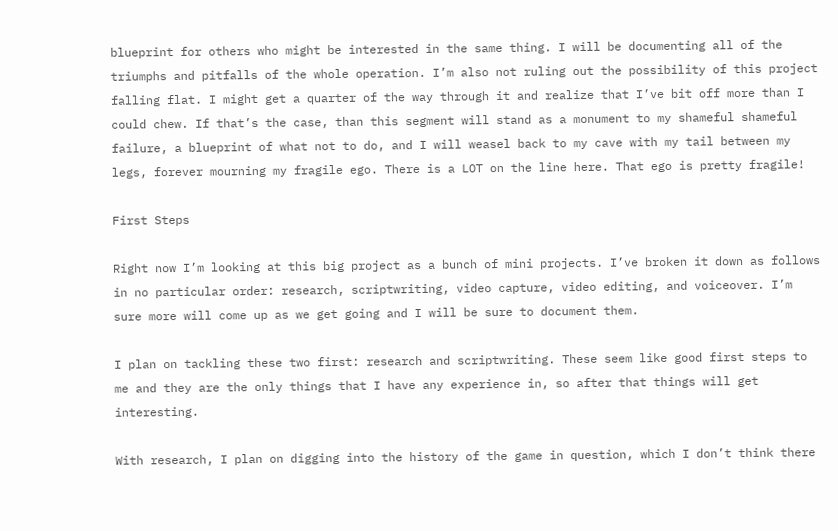blueprint for others who might be interested in the same thing. I will be documenting all of the triumphs and pitfalls of the whole operation. I’m also not ruling out the possibility of this project falling flat. I might get a quarter of the way through it and realize that I’ve bit off more than I could chew. If that’s the case, than this segment will stand as a monument to my shameful shameful failure, a blueprint of what not to do, and I will weasel back to my cave with my tail between my legs, forever mourning my fragile ego. There is a LOT on the line here. That ego is pretty fragile!

First Steps

Right now I’m looking at this big project as a bunch of mini projects. I’ve broken it down as follows in no particular order: research, scriptwriting, video capture, video editing, and voiceover. I’m sure more will come up as we get going and I will be sure to document them.

I plan on tackling these two first: research and scriptwriting. These seem like good first steps to me and they are the only things that I have any experience in, so after that things will get interesting.

With research, I plan on digging into the history of the game in question, which I don’t think there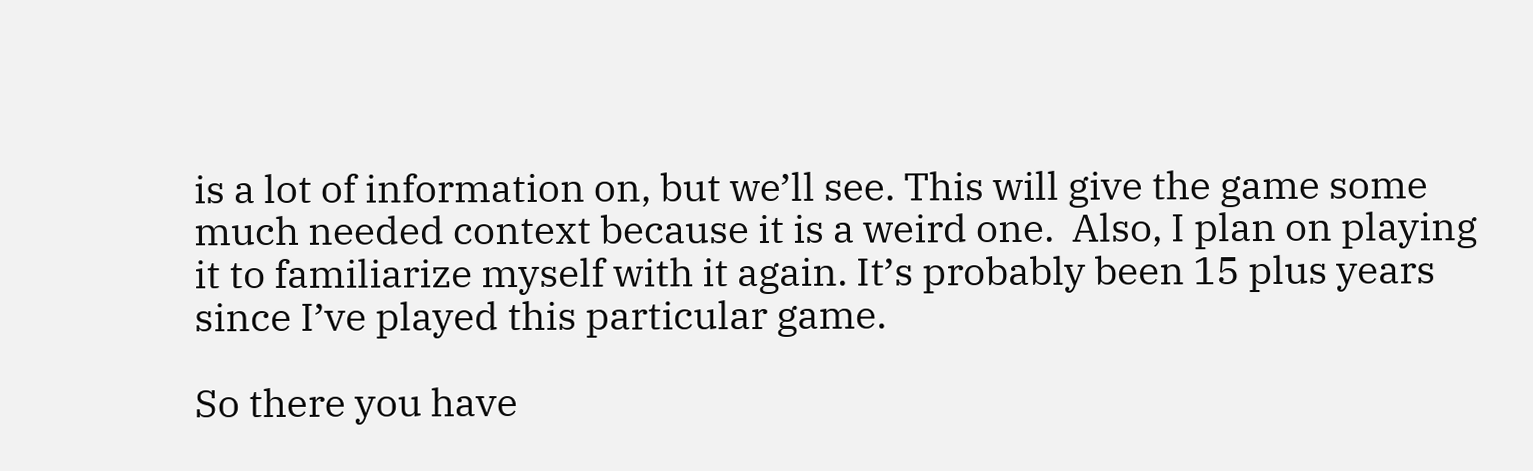is a lot of information on, but we’ll see. This will give the game some much needed context because it is a weird one.  Also, I plan on playing it to familiarize myself with it again. It’s probably been 15 plus years since I’ve played this particular game.

So there you have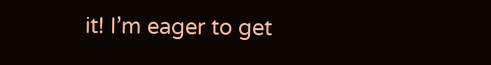it! I’m eager to get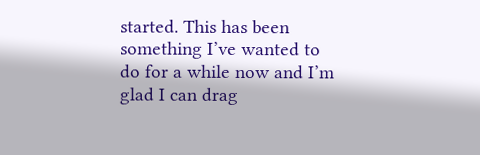started. This has been something I’ve wanted to do for a while now and I’m glad I can drag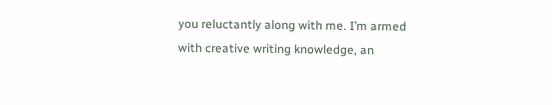you reluctantly along with me. I’m armed with creative writing knowledge, an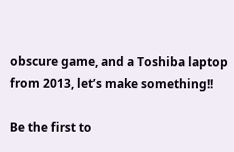obscure game, and a Toshiba laptop from 2013, let’s make something!!

Be the first to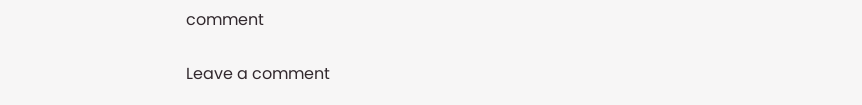comment

Leave a comment